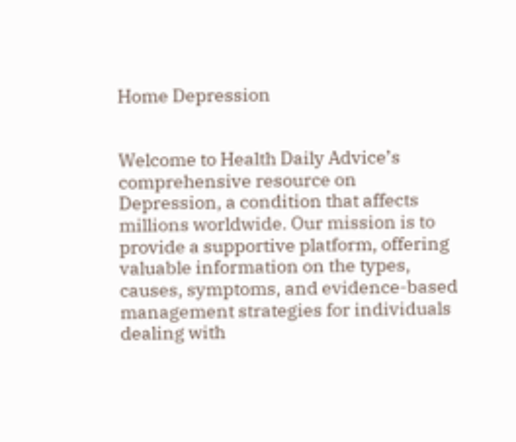Home Depression


Welcome to Health Daily Advice’s comprehensive resource on Depression, a condition that affects millions worldwide. Our mission is to provide a supportive platform, offering valuable information on the types, causes, symptoms, and evidence-based management strategies for individuals dealing with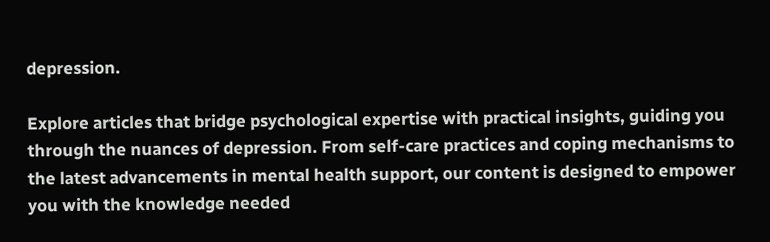depression.

Explore articles that bridge psychological expertise with practical insights, guiding you through the nuances of depression. From self-care practices and coping mechanisms to the latest advancements in mental health support, our content is designed to empower you with the knowledge needed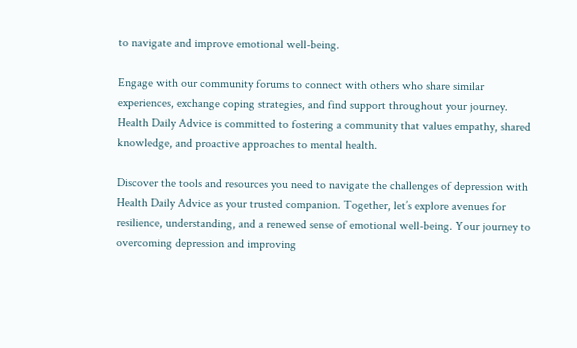to navigate and improve emotional well-being.

Engage with our community forums to connect with others who share similar experiences, exchange coping strategies, and find support throughout your journey. Health Daily Advice is committed to fostering a community that values empathy, shared knowledge, and proactive approaches to mental health.

Discover the tools and resources you need to navigate the challenges of depression with Health Daily Advice as your trusted companion. Together, let’s explore avenues for resilience, understanding, and a renewed sense of emotional well-being. Your journey to overcoming depression and improving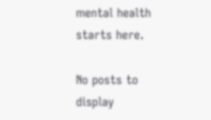mental health starts here.

No posts to display